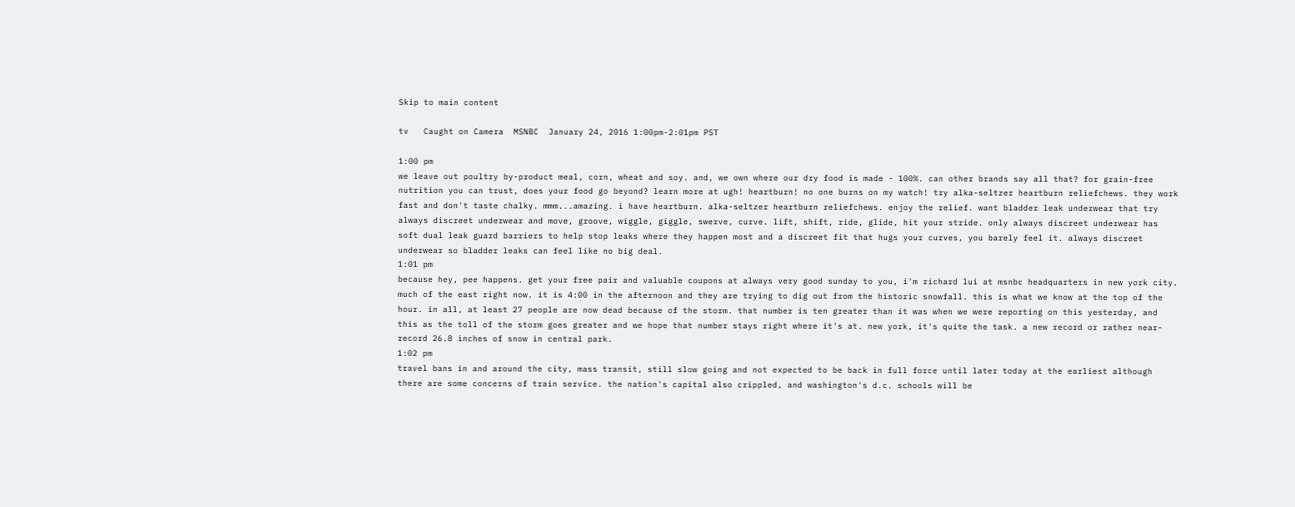Skip to main content

tv   Caught on Camera  MSNBC  January 24, 2016 1:00pm-2:01pm PST

1:00 pm
we leave out poultry by-product meal, corn, wheat and soy. and, we own where our dry food is made - 100%. can other brands say all that? for grain-free nutrition you can trust, does your food go beyond? learn more at ugh! heartburn! no one burns on my watch! try alka-seltzer heartburn reliefchews. they work fast and don't taste chalky. mmm...amazing. i have heartburn. alka-seltzer heartburn reliefchews. enjoy the relief. want bladder leak underwear that try always discreet underwear and move, groove, wiggle, giggle, swerve, curve. lift, shift, ride, glide, hit your stride. only always discreet underwear has soft dual leak guard barriers to help stop leaks where they happen most and a discreet fit that hugs your curves, you barely feel it. always discreet underwear so bladder leaks can feel like no big deal.
1:01 pm
because hey, pee happens. get your free pair and valuable coupons at always very good sunday to you, i'm richard lui at msnbc headquarters in new york city. much of the east right now. it is 4:00 in the afternoon and they are trying to dig out from the historic snowfall. this is what we know at the top of the hour. in all, at least 27 people are now dead because of the storm. that number is ten greater than it was when we were reporting on this yesterday, and this as the toll of the storm goes greater and we hope that number stays right where it's at. new york, it's quite the task. a new record or rather near-record 26.8 inches of snow in central park.
1:02 pm
travel bans in and around the city, mass transit, still slow going and not expected to be back in full force until later today at the earliest although there are some concerns of train service. the nation's capital also crippled, and washington's d.c. schools will be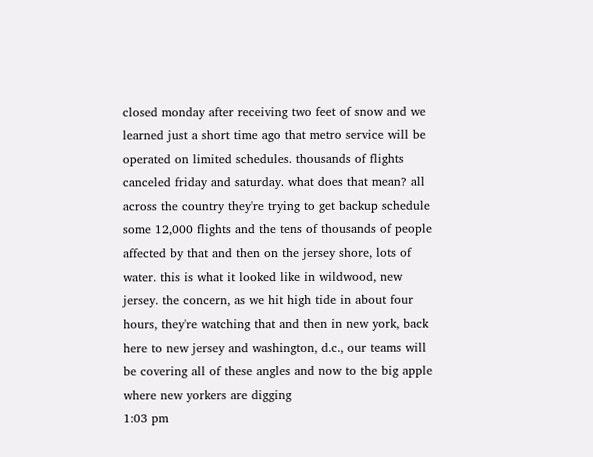closed monday after receiving two feet of snow and we learned just a short time ago that metro service will be operated on limited schedules. thousands of flights canceled friday and saturday. what does that mean? all across the country they're trying to get backup schedule some 12,000 flights and the tens of thousands of people affected by that and then on the jersey shore, lots of water. this is what it looked like in wildwood, new jersey. the concern, as we hit high tide in about four hours, they're watching that and then in new york, back here to new jersey and washington, d.c., our teams will be covering all of these angles and now to the big apple where new yorkers are digging
1:03 pm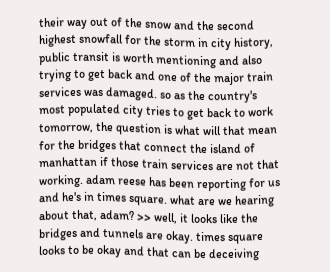their way out of the snow and the second highest snowfall for the storm in city history, public transit is worth mentioning and also trying to get back and one of the major train services was damaged. so as the country's most populated city tries to get back to work tomorrow, the question is what will that mean for the bridges that connect the island of manhattan if those train services are not that working. adam reese has been reporting for us and he's in times square. what are we hearing about that, adam? >> well, it looks like the bridges and tunnels are okay. times square looks to be okay and that can be deceiving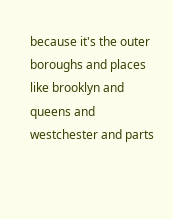because it's the outer boroughs and places like brooklyn and queens and westchester and parts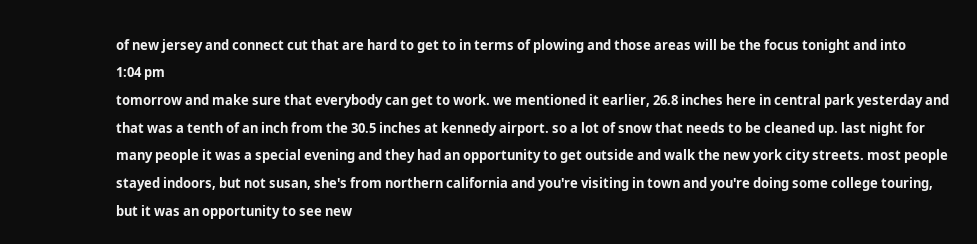of new jersey and connect cut that are hard to get to in terms of plowing and those areas will be the focus tonight and into
1:04 pm
tomorrow and make sure that everybody can get to work. we mentioned it earlier, 26.8 inches here in central park yesterday and that was a tenth of an inch from the 30.5 inches at kennedy airport. so a lot of snow that needs to be cleaned up. last night for many people it was a special evening and they had an opportunity to get outside and walk the new york city streets. most people stayed indoors, but not susan, she's from northern california and you're visiting in town and you're doing some college touring, but it was an opportunity to see new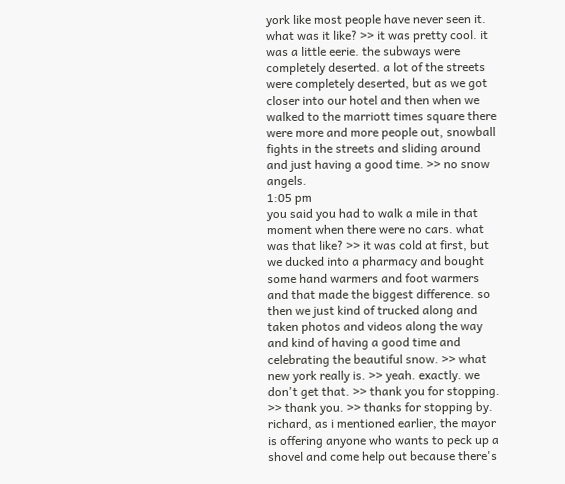york like most people have never seen it. what was it like? >> it was pretty cool. it was a little eerie. the subways were completely deserted. a lot of the streets were completely deserted, but as we got closer into our hotel and then when we walked to the marriott times square there were more and more people out, snowball fights in the streets and sliding around and just having a good time. >> no snow angels.
1:05 pm
you said you had to walk a mile in that moment when there were no cars. what was that like? >> it was cold at first, but we ducked into a pharmacy and bought some hand warmers and foot warmers and that made the biggest difference. so then we just kind of trucked along and taken photos and videos along the way and kind of having a good time and celebrating the beautiful snow. >> what new york really is. >> yeah. exactly. we don't get that. >> thank you for stopping. >> thank you. >> thanks for stopping by. richard, as i mentioned earlier, the mayor is offering anyone who wants to peck up a shovel and come help out because there's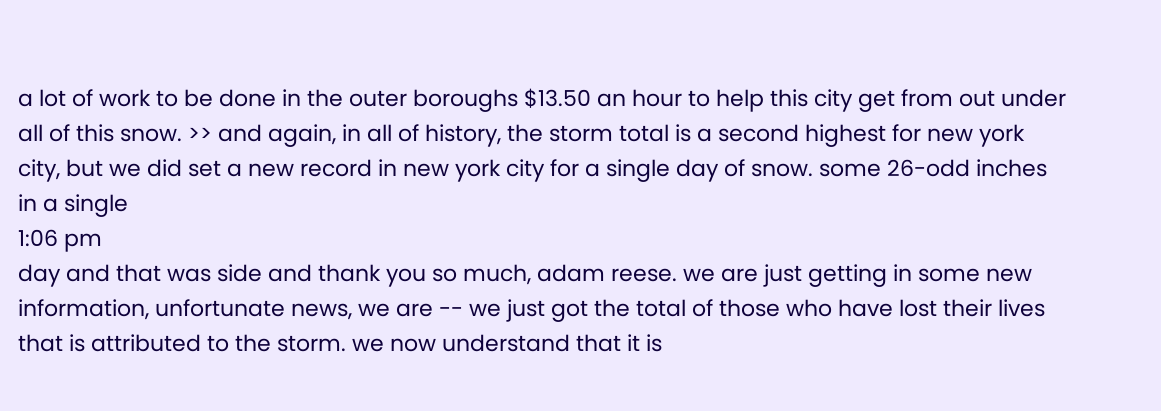a lot of work to be done in the outer boroughs $13.50 an hour to help this city get from out under all of this snow. >> and again, in all of history, the storm total is a second highest for new york city, but we did set a new record in new york city for a single day of snow. some 26-odd inches in a single
1:06 pm
day and that was side and thank you so much, adam reese. we are just getting in some new information, unfortunate news, we are -- we just got the total of those who have lost their lives that is attributed to the storm. we now understand that it is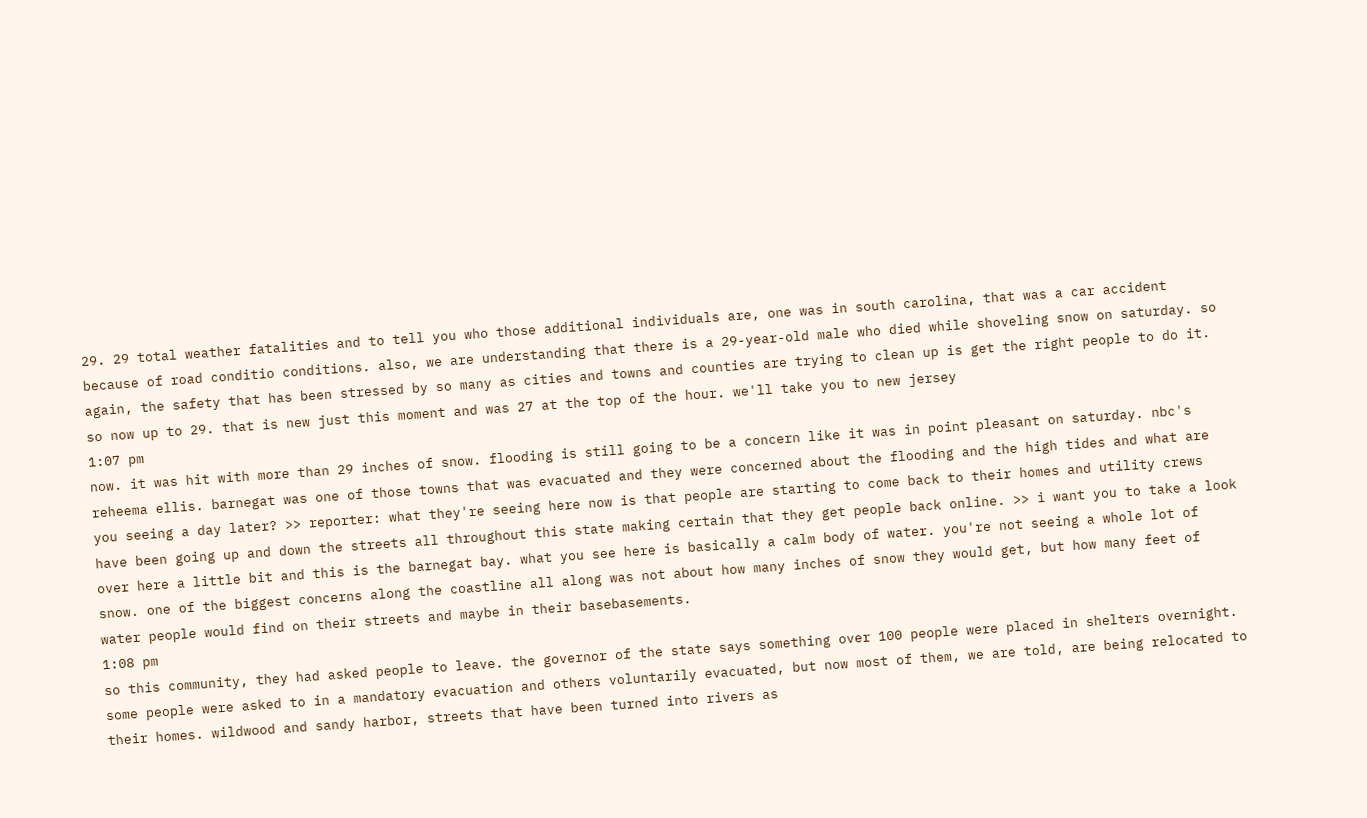29. 29 total weather fatalities and to tell you who those additional individuals are, one was in south carolina, that was a car accident because of road conditio conditions. also, we are understanding that there is a 29-year-old male who died while shoveling snow on saturday. so again, the safety that has been stressed by so many as cities and towns and counties are trying to clean up is get the right people to do it. so now up to 29. that is new just this moment and was 27 at the top of the hour. we'll take you to new jersey
1:07 pm
now. it was hit with more than 29 inches of snow. flooding is still going to be a concern like it was in point pleasant on saturday. nbc's reheema ellis. barnegat was one of those towns that was evacuated and they were concerned about the flooding and the high tides and what are you seeing a day later? >> reporter: what they're seeing here now is that people are starting to come back to their homes and utility crews have been going up and down the streets all throughout this state making certain that they get people back online. >> i want you to take a look over here a little bit and this is the barnegat bay. what you see here is basically a calm body of water. you're not seeing a whole lot of snow. one of the biggest concerns along the coastline all along was not about how many inches of snow they would get, but how many feet of water people would find on their streets and maybe in their basebasements.
1:08 pm
so this community, they had asked people to leave. the governor of the state says something over 100 people were placed in shelters overnight. some people were asked to in a mandatory evacuation and others voluntarily evacuated, but now most of them, we are told, are being relocated to their homes. wildwood and sandy harbor, streets that have been turned into rivers as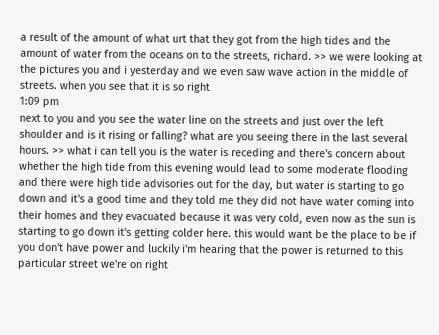a result of the amount of what urt that they got from the high tides and the amount of water from the oceans on to the streets, richard. >> we were looking at the pictures you and i yesterday and we even saw wave action in the middle of streets. when you see that it is so right
1:09 pm
next to you and you see the water line on the streets and just over the left shoulder and is it rising or falling? what are you seeing there in the last several hours. >> what i can tell you is the water is receding and there's concern about whether the high tide from this evening would lead to some moderate flooding and there were high tide advisories out for the day, but water is starting to go down and it's a good time and they told me they did not have water coming into their homes and they evacuated because it was very cold, even now as the sun is starting to go down it's getting colder here. this would want be the place to be if you don't have power and luckily i'm hearing that the power is returned to this particular street we're on right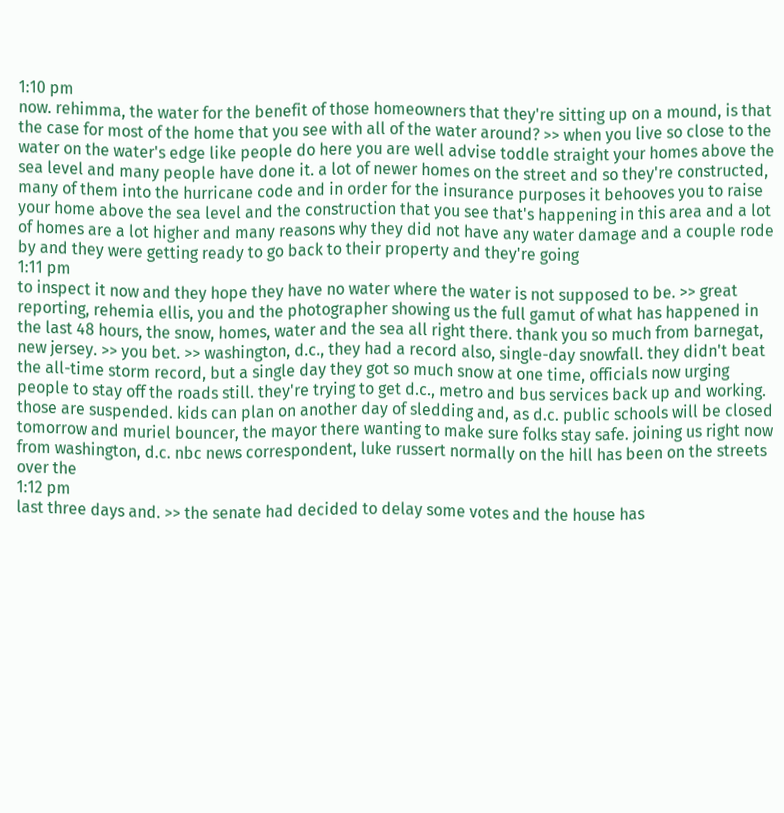1:10 pm
now. rehimma, the water for the benefit of those homeowners that they're sitting up on a mound, is that the case for most of the home that you see with all of the water around? >> when you live so close to the water on the water's edge like people do here you are well advise toddle straight your homes above the sea level and many people have done it. a lot of newer homes on the street and so they're constructed, many of them into the hurricane code and in order for the insurance purposes it behooves you to raise your home above the sea level and the construction that you see that's happening in this area and a lot of homes are a lot higher and many reasons why they did not have any water damage and a couple rode by and they were getting ready to go back to their property and they're going
1:11 pm
to inspect it now and they hope they have no water where the water is not supposed to be. >> great reporting, rehemia ellis, you and the photographer showing us the full gamut of what has happened in the last 48 hours, the snow, homes, water and the sea all right there. thank you so much from barnegat, new jersey. >> you bet. >> washington, d.c., they had a record also, single-day snowfall. they didn't beat the all-time storm record, but a single day they got so much snow at one time, officials now urging people to stay off the roads still. they're trying to get d.c., metro and bus services back up and working. those are suspended. kids can plan on another day of sledding and, as d.c. public schools will be closed tomorrow and muriel bouncer, the mayor there wanting to make sure folks stay safe. joining us right now from washington, d.c. nbc news correspondent, luke russert normally on the hill has been on the streets over the
1:12 pm
last three days and. >> the senate had decided to delay some votes and the house has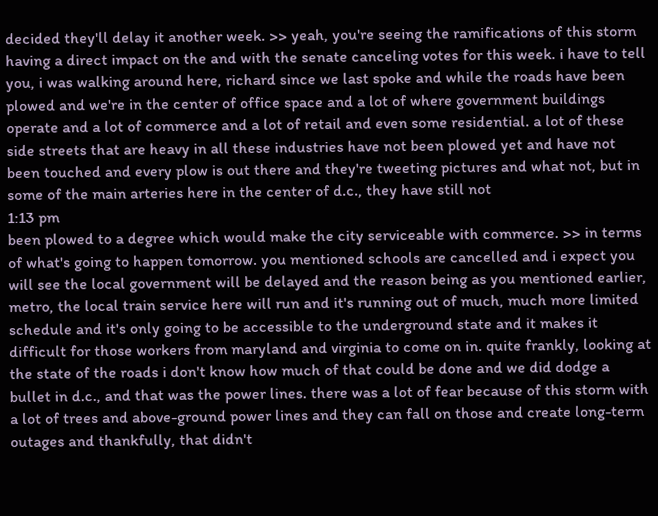decided they'll delay it another week. >> yeah, you're seeing the ramifications of this storm having a direct impact on the and with the senate canceling votes for this week. i have to tell you, i was walking around here, richard since we last spoke and while the roads have been plowed and we're in the center of office space and a lot of where government buildings operate and a lot of commerce and a lot of retail and even some residential. a lot of these side streets that are heavy in all these industries have not been plowed yet and have not been touched and every plow is out there and they're tweeting pictures and what not, but in some of the main arteries here in the center of d.c., they have still not
1:13 pm
been plowed to a degree which would make the city serviceable with commerce. >> in terms of what's going to happen tomorrow. you mentioned schools are cancelled and i expect you will see the local government will be delayed and the reason being as you mentioned earlier, metro, the local train service here will run and it's running out of much, much more limited schedule and it's only going to be accessible to the underground state and it makes it difficult for those workers from maryland and virginia to come on in. quite frankly, looking at the state of the roads i don't know how much of that could be done and we did dodge a bullet in d.c., and that was the power lines. there was a lot of fear because of this storm with a lot of trees and above-ground power lines and they can fall on those and create long-term outages and thankfully, that didn't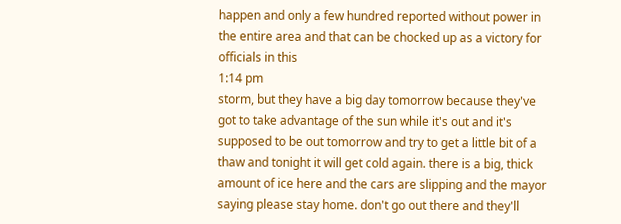happen and only a few hundred reported without power in the entire area and that can be chocked up as a victory for officials in this
1:14 pm
storm, but they have a big day tomorrow because they've got to take advantage of the sun while it's out and it's supposed to be out tomorrow and try to get a little bit of a thaw and tonight it will get cold again. there is a big, thick amount of ice here and the cars are slipping and the mayor saying please stay home. don't go out there and they'll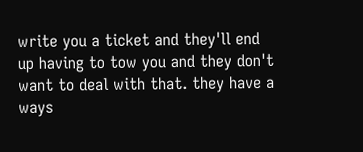write you a ticket and they'll end up having to tow you and they don't want to deal with that. they have a ways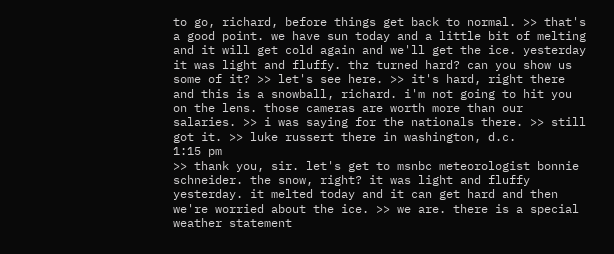to go, richard, before things get back to normal. >> that's a good point. we have sun today and a little bit of melting and it will get cold again and we'll get the ice. yesterday it was light and fluffy. thz turned hard? can you show us some of it? >> let's see here. >> it's hard, right there and this is a snowball, richard. i'm not going to hit you on the lens. those cameras are worth more than our salaries. >> i was saying for the nationals there. >> still got it. >> luke russert there in washington, d.c.
1:15 pm
>> thank you, sir. let's get to msnbc meteorologist bonnie schneider. the snow, right? it was light and fluffy yesterday. it melted today and it can get hard and then we're worried about the ice. >> we are. there is a special weather statement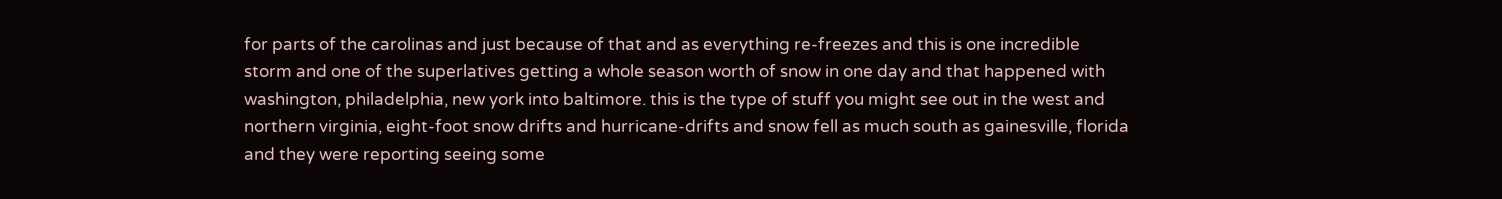for parts of the carolinas and just because of that and as everything re-freezes and this is one incredible storm and one of the superlatives getting a whole season worth of snow in one day and that happened with washington, philadelphia, new york into baltimore. this is the type of stuff you might see out in the west and northern virginia, eight-foot snow drifts and hurricane-drifts and snow fell as much south as gainesville, florida and they were reporting seeing some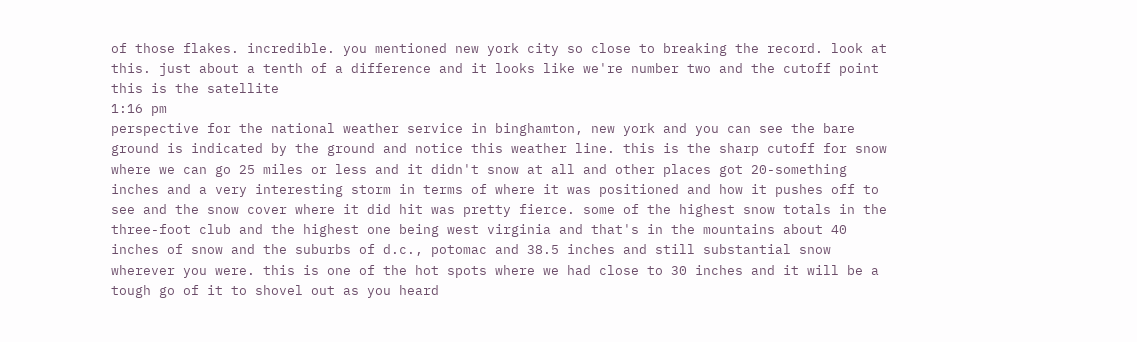of those flakes. incredible. you mentioned new york city so close to breaking the record. look at this. just about a tenth of a difference and it looks like we're number two and the cutoff point this is the satellite
1:16 pm
perspective for the national weather service in binghamton, new york and you can see the bare ground is indicated by the ground and notice this weather line. this is the sharp cutoff for snow where we can go 25 miles or less and it didn't snow at all and other places got 20-something inches and a very interesting storm in terms of where it was positioned and how it pushes off to see and the snow cover where it did hit was pretty fierce. some of the highest snow totals in the three-foot club and the highest one being west virginia and that's in the mountains about 40 inches of snow and the suburbs of d.c., potomac and 38.5 inches and still substantial snow wherever you were. this is one of the hot spots where we had close to 30 inches and it will be a tough go of it to shovel out as you heard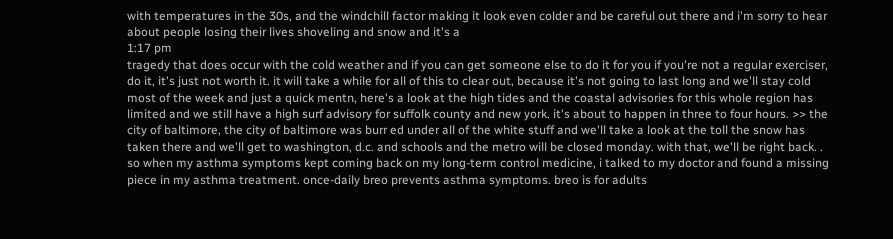with temperatures in the 30s, and the windchill factor making it look even colder and be careful out there and i'm sorry to hear about people losing their lives shoveling and snow and it's a
1:17 pm
tragedy that does occur with the cold weather and if you can get someone else to do it for you if you're not a regular exerciser, do it, it's just not worth it. it will take a while for all of this to clear out, because it's not going to last long and we'll stay cold most of the week and just a quick mentn, here's a look at the high tides and the coastal advisories for this whole region has limited and we still have a high surf advisory for suffolk county and new york. it's about to happen in three to four hours. >> the city of baltimore, the city of baltimore was burr ed under all of the white stuff and we'll take a look at the toll the snow has taken there and we'll get to washington, d.c. and schools and the metro will be closed monday. with that, we'll be right back. . so when my asthma symptoms kept coming back on my long-term control medicine, i talked to my doctor and found a missing piece in my asthma treatment. once-daily breo prevents asthma symptoms. breo is for adults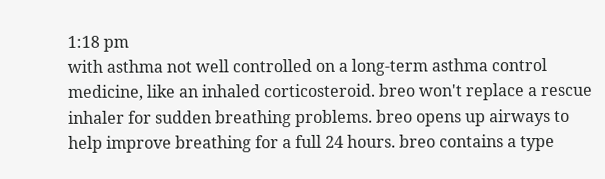1:18 pm
with asthma not well controlled on a long-term asthma control medicine, like an inhaled corticosteroid. breo won't replace a rescue inhaler for sudden breathing problems. breo opens up airways to help improve breathing for a full 24 hours. breo contains a type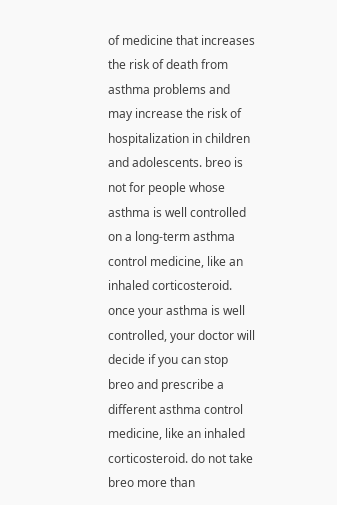of medicine that increases the risk of death from asthma problems and may increase the risk of hospitalization in children and adolescents. breo is not for people whose asthma is well controlled on a long-term asthma control medicine, like an inhaled corticosteroid. once your asthma is well controlled, your doctor will decide if you can stop breo and prescribe a different asthma control medicine, like an inhaled corticosteroid. do not take breo more than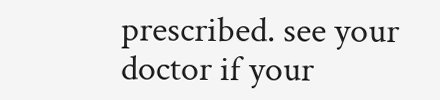prescribed. see your doctor if your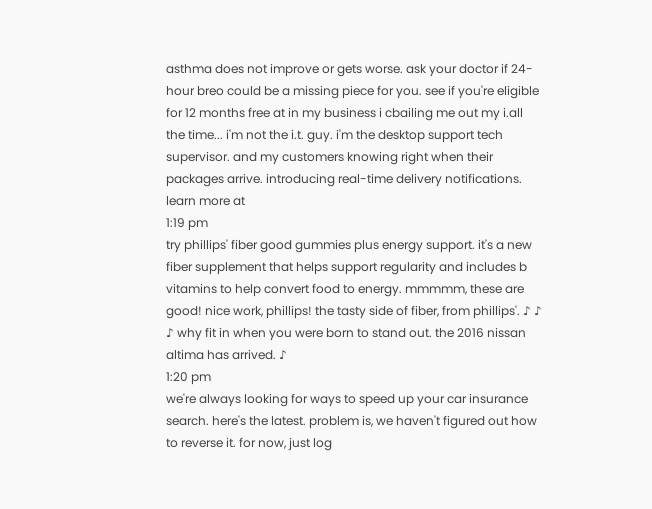asthma does not improve or gets worse. ask your doctor if 24-hour breo could be a missing piece for you. see if you're eligible for 12 months free at in my business i cbailing me out my i.all the time... i'm not the i.t. guy. i'm the desktop support tech supervisor. and my customers knowing right when their packages arrive. introducing real-time delivery notifications. learn more at
1:19 pm
try phillips' fiber good gummies plus energy support. it's a new fiber supplement that helps support regularity and includes b vitamins to help convert food to energy. mmmmm, these are good! nice work, phillips! the tasty side of fiber, from phillips'. ♪ ♪ ♪ why fit in when you were born to stand out. the 2016 nissan altima has arrived. ♪
1:20 pm
we're always looking for ways to speed up your car insurance search. here's the latest. problem is, we haven't figured out how to reverse it. for now, just log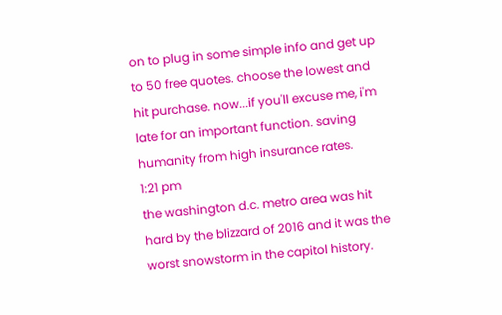on to plug in some simple info and get up to 50 free quotes. choose the lowest and hit purchase. now...if you'll excuse me, i'm late for an important function. saving humanity from high insurance rates.
1:21 pm
the washington d.c. metro area was hit hard by the blizzard of 2016 and it was the worst snowstorm in the capitol history.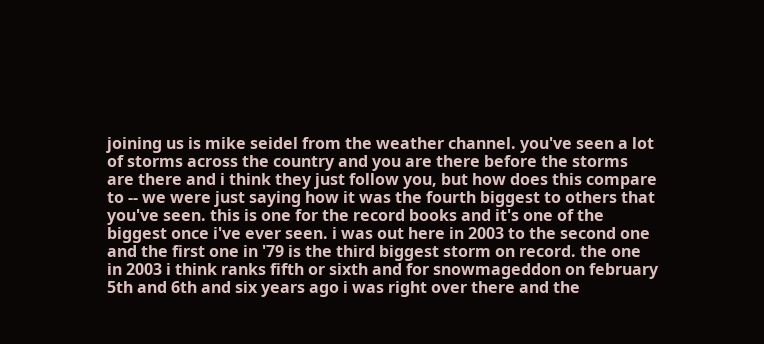joining us is mike seidel from the weather channel. you've seen a lot of storms across the country and you are there before the storms are there and i think they just follow you, but how does this compare to -- we were just saying how it was the fourth biggest to others that you've seen. this is one for the record books and it's one of the biggest once i've ever seen. i was out here in 2003 to the second one and the first one in '79 is the third biggest storm on record. the one in 2003 i think ranks fifth or sixth and for snowmageddon on february 5th and 6th and six years ago i was right over there and the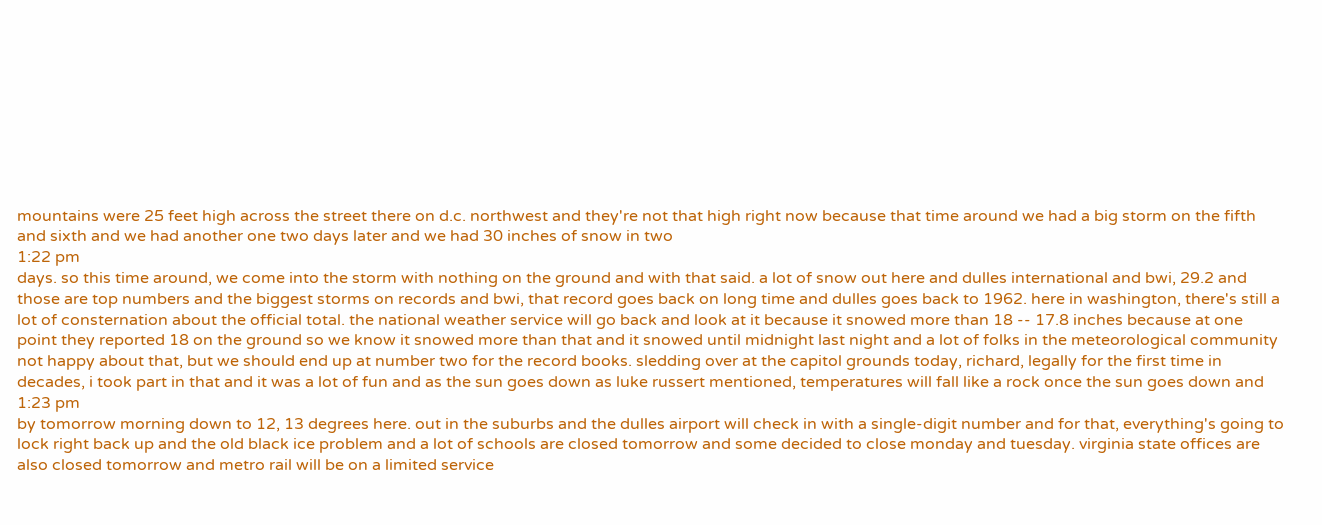mountains were 25 feet high across the street there on d.c. northwest and they're not that high right now because that time around we had a big storm on the fifth and sixth and we had another one two days later and we had 30 inches of snow in two
1:22 pm
days. so this time around, we come into the storm with nothing on the ground and with that said. a lot of snow out here and dulles international and bwi, 29.2 and those are top numbers and the biggest storms on records and bwi, that record goes back on long time and dulles goes back to 1962. here in washington, there's still a lot of consternation about the official total. the national weather service will go back and look at it because it snowed more than 18 -- 17.8 inches because at one point they reported 18 on the ground so we know it snowed more than that and it snowed until midnight last night and a lot of folks in the meteorological community not happy about that, but we should end up at number two for the record books. sledding over at the capitol grounds today, richard, legally for the first time in decades, i took part in that and it was a lot of fun and as the sun goes down as luke russert mentioned, temperatures will fall like a rock once the sun goes down and
1:23 pm
by tomorrow morning down to 12, 13 degrees here. out in the suburbs and the dulles airport will check in with a single-digit number and for that, everything's going to lock right back up and the old black ice problem and a lot of schools are closed tomorrow and some decided to close monday and tuesday. virginia state offices are also closed tomorrow and metro rail will be on a limited service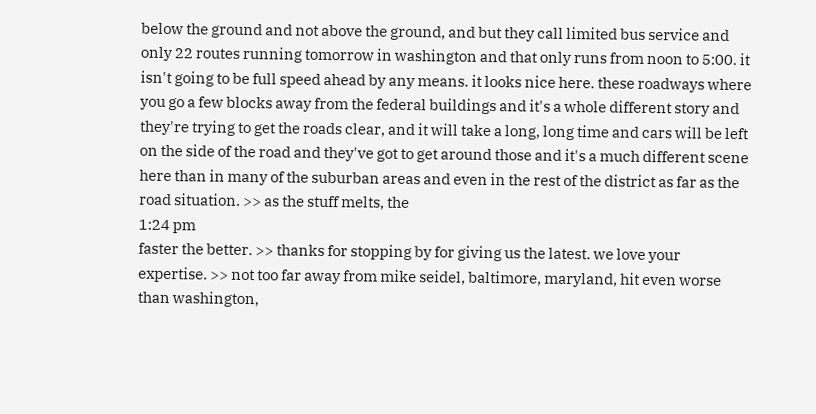below the ground and not above the ground, and but they call limited bus service and only 22 routes running tomorrow in washington and that only runs from noon to 5:00. it isn't going to be full speed ahead by any means. it looks nice here. these roadways where you go a few blocks away from the federal buildings and it's a whole different story and they're trying to get the roads clear, and it will take a long, long time and cars will be left on the side of the road and they've got to get around those and it's a much different scene here than in many of the suburban areas and even in the rest of the district as far as the road situation. >> as the stuff melts, the
1:24 pm
faster the better. >> thanks for stopping by for giving us the latest. we love your expertise. >> not too far away from mike seidel, baltimore, maryland, hit even worse than washington,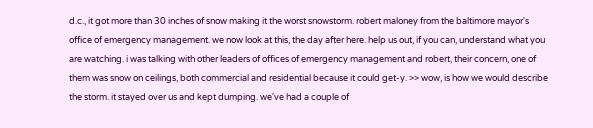d.c., it got more than 30 inches of snow making it the worst snowstorm. robert maloney from the baltimore mayor's office of emergency management. we now look at this, the day after here. help us out, if you can, understand what you are watching. i was talking with other leaders of offices of emergency management and robert, their concern, one of them was snow on ceilings, both commercial and residential because it could get-y. >> wow, is how we would describe the storm. it stayed over us and kept dumping. we've had a couple of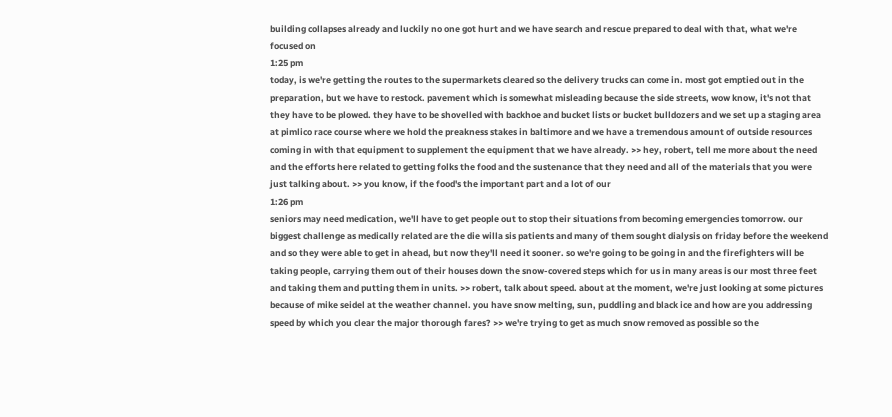building collapses already and luckily no one got hurt and we have search and rescue prepared to deal with that, what we're focused on
1:25 pm
today, is we're getting the routes to the supermarkets cleared so the delivery trucks can come in. most got emptied out in the preparation, but we have to restock. pavement which is somewhat misleading because the side streets, wow know, it's not that they have to be plowed. they have to be shovelled with backhoe and bucket lists or bucket bulldozers and we set up a staging area at pimlico race course where we hold the preakness stakes in baltimore and we have a tremendous amount of outside resources coming in with that equipment to supplement the equipment that we have already. >> hey, robert, tell me more about the need and the efforts here related to getting folks the food and the sustenance that they need and all of the materials that you were just talking about. >> you know, if the food's the important part and a lot of our
1:26 pm
seniors may need medication, we'll have to get people out to stop their situations from becoming emergencies tomorrow. our biggest challenge as medically related are the die willa sis patients and many of them sought dialysis on friday before the weekend and so they were able to get in ahead, but now they'll need it sooner. so we're going to be going in and the firefighters will be taking people, carrying them out of their houses down the snow-covered steps which for us in many areas is our most three feet and taking them and putting them in units. >> robert, talk about speed. about at the moment, we're just looking at some pictures because of mike seidel at the weather channel. you have snow melting, sun, puddling and black ice and how are you addressing speed by which you clear the major thorough fares? >> we're trying to get as much snow removed as possible so the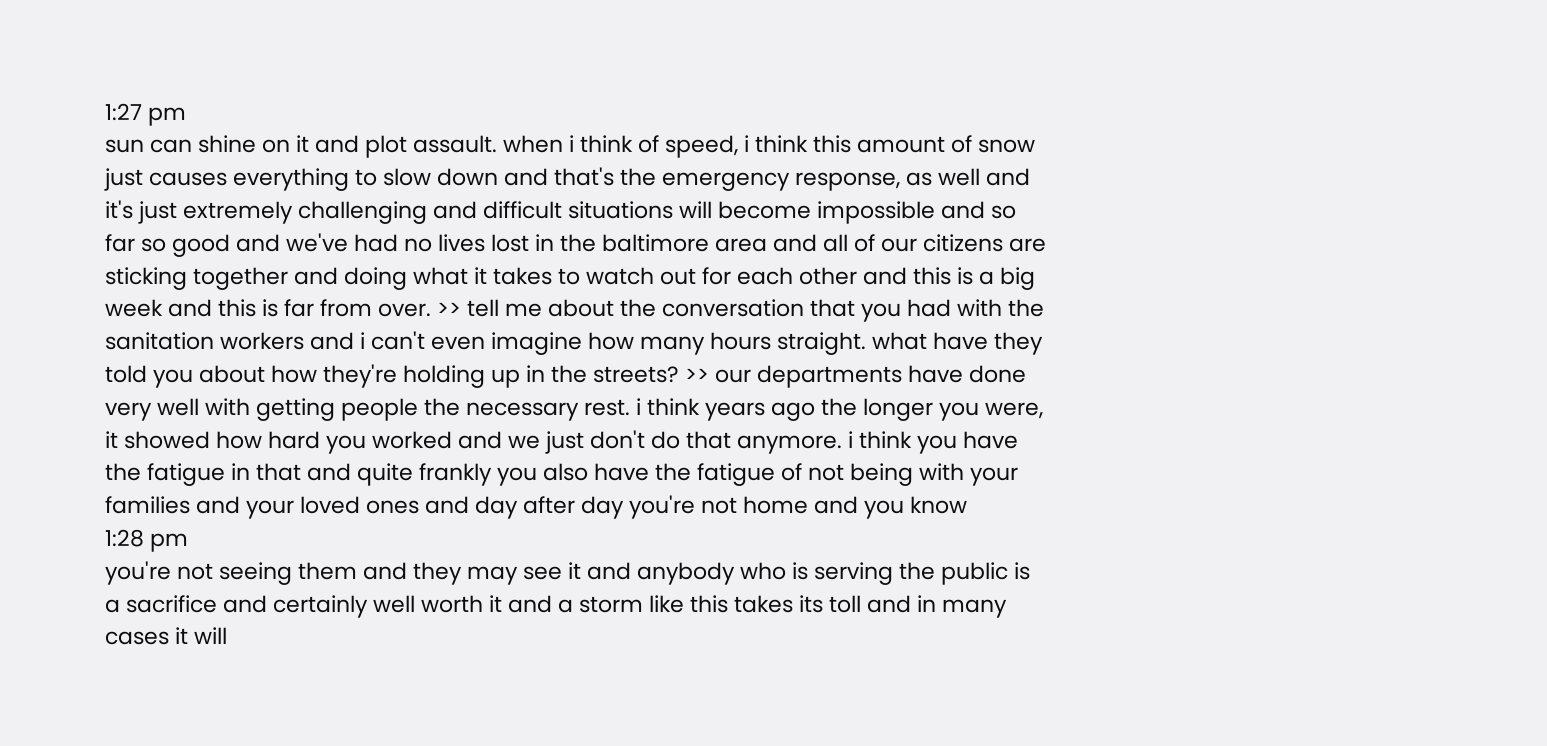1:27 pm
sun can shine on it and plot assault. when i think of speed, i think this amount of snow just causes everything to slow down and that's the emergency response, as well and it's just extremely challenging and difficult situations will become impossible and so far so good and we've had no lives lost in the baltimore area and all of our citizens are sticking together and doing what it takes to watch out for each other and this is a big week and this is far from over. >> tell me about the conversation that you had with the sanitation workers and i can't even imagine how many hours straight. what have they told you about how they're holding up in the streets? >> our departments have done very well with getting people the necessary rest. i think years ago the longer you were, it showed how hard you worked and we just don't do that anymore. i think you have the fatigue in that and quite frankly you also have the fatigue of not being with your families and your loved ones and day after day you're not home and you know
1:28 pm
you're not seeing them and they may see it and anybody who is serving the public is a sacrifice and certainly well worth it and a storm like this takes its toll and in many cases it will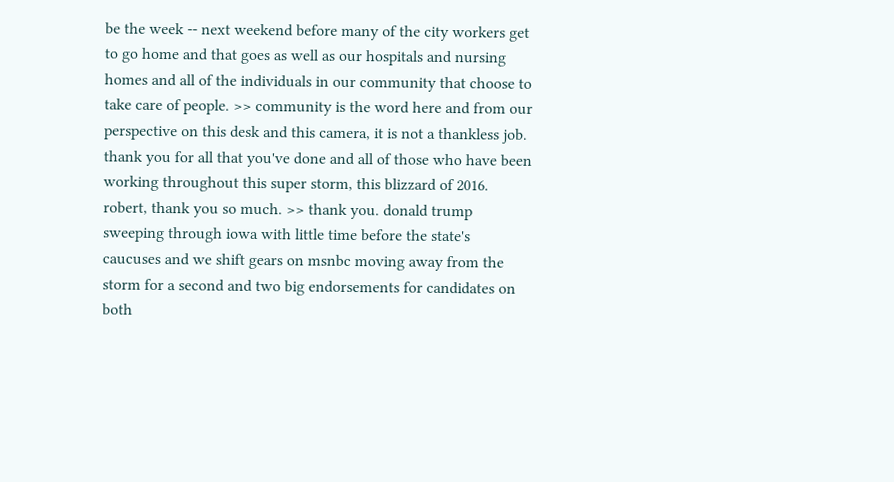be the week -- next weekend before many of the city workers get to go home and that goes as well as our hospitals and nursing homes and all of the individuals in our community that choose to take care of people. >> community is the word here and from our perspective on this desk and this camera, it is not a thankless job. thank you for all that you've done and all of those who have been working throughout this super storm, this blizzard of 2016. robert, thank you so much. >> thank you. donald trump sweeping through iowa with little time before the state's caucuses and we shift gears on msnbc moving away from the storm for a second and two big endorsements for candidates on both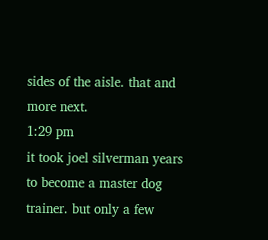sides of the aisle. that and more next.
1:29 pm
it took joel silverman years to become a master dog trainer. but only a few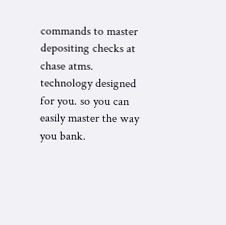commands to master depositing checks at chase atms. technology designed for you. so you can easily master the way you bank.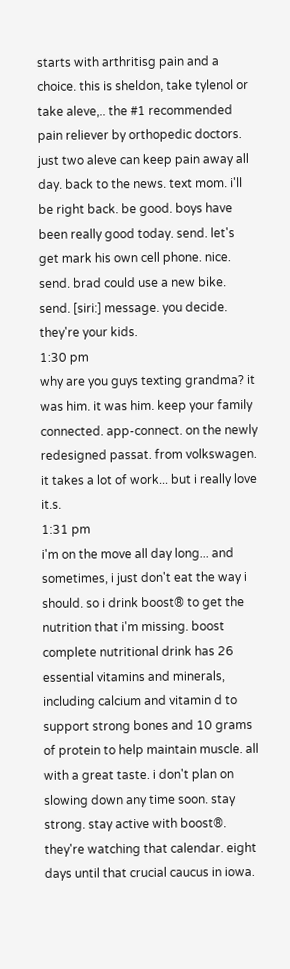starts with arthritisg pain and a choice. this is sheldon, take tylenol or take aleve,.. the #1 recommended pain reliever by orthopedic doctors. just two aleve can keep pain away all day. back to the news. text mom. i'll be right back. be good. boys have been really good today. send. let's get mark his own cell phone. nice. send. brad could use a new bike. send. [siri:] message. you decide. they're your kids.
1:30 pm
why are you guys texting grandma? it was him. it was him. keep your family connected. app-connect. on the newly redesigned passat. from volkswagen. it takes a lot of work... but i really love it.s.
1:31 pm
i'm on the move all day long... and sometimes, i just don't eat the way i should. so i drink boost® to get the nutrition that i'm missing. boost complete nutritional drink has 26 essential vitamins and minerals, including calcium and vitamin d to support strong bones and 10 grams of protein to help maintain muscle. all with a great taste. i don't plan on slowing down any time soon. stay strong. stay active with boost®. they're watching that calendar. eight days until that crucial caucus in iowa.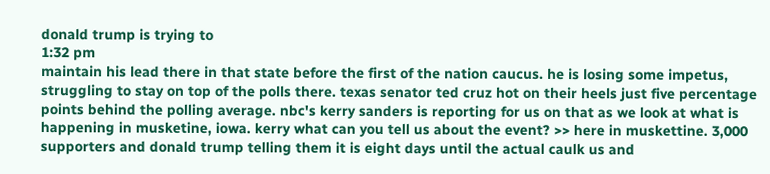donald trump is trying to
1:32 pm
maintain his lead there in that state before the first of the nation caucus. he is losing some impetus, struggling to stay on top of the polls there. texas senator ted cruz hot on their heels just five percentage points behind the polling average. nbc's kerry sanders is reporting for us on that as we look at what is happening in musketine, iowa. kerry what can you tell us about the event? >> here in muskettine. 3,000 supporters and donald trump telling them it is eight days until the actual caulk us and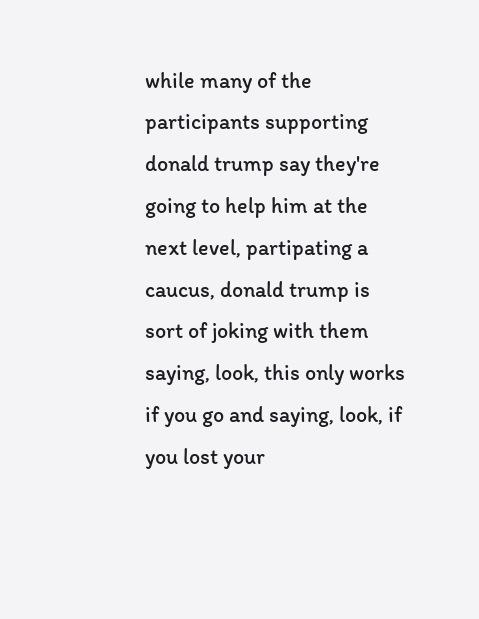while many of the participants supporting donald trump say they're going to help him at the next level, partipating a caucus, donald trump is sort of joking with them saying, look, this only works if you go and saying, look, if you lost your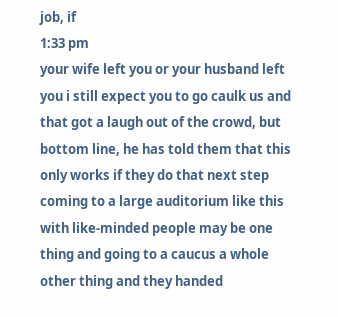job, if
1:33 pm
your wife left you or your husband left you i still expect you to go caulk us and that got a laugh out of the crowd, but bottom line, he has told them that this only works if they do that next step coming to a large auditorium like this with like-minded people may be one thing and going to a caucus a whole other thing and they handed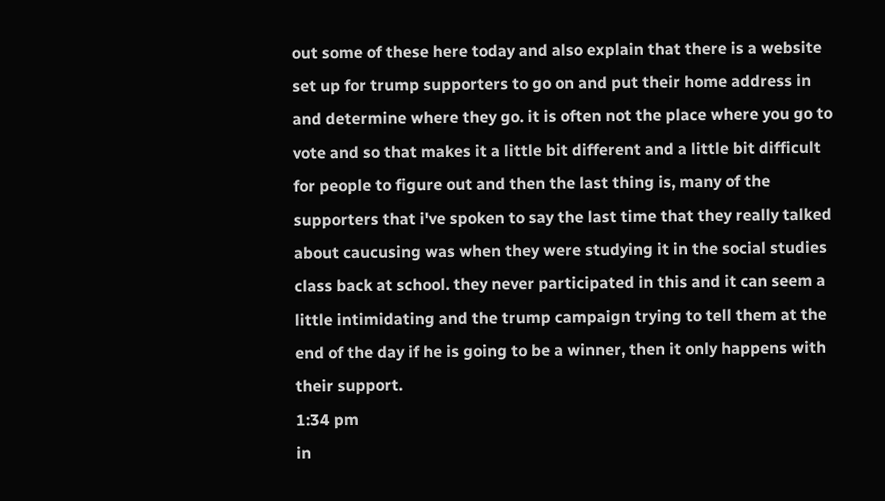out some of these here today and also explain that there is a website set up for trump supporters to go on and put their home address in and determine where they go. it is often not the place where you go to vote and so that makes it a little bit different and a little bit difficult for people to figure out and then the last thing is, many of the supporters that i've spoken to say the last time that they really talked about caucusing was when they were studying it in the social studies class back at school. they never participated in this and it can seem a little intimidating and the trump campaign trying to tell them at the end of the day if he is going to be a winner, then it only happens with their support.
1:34 pm
in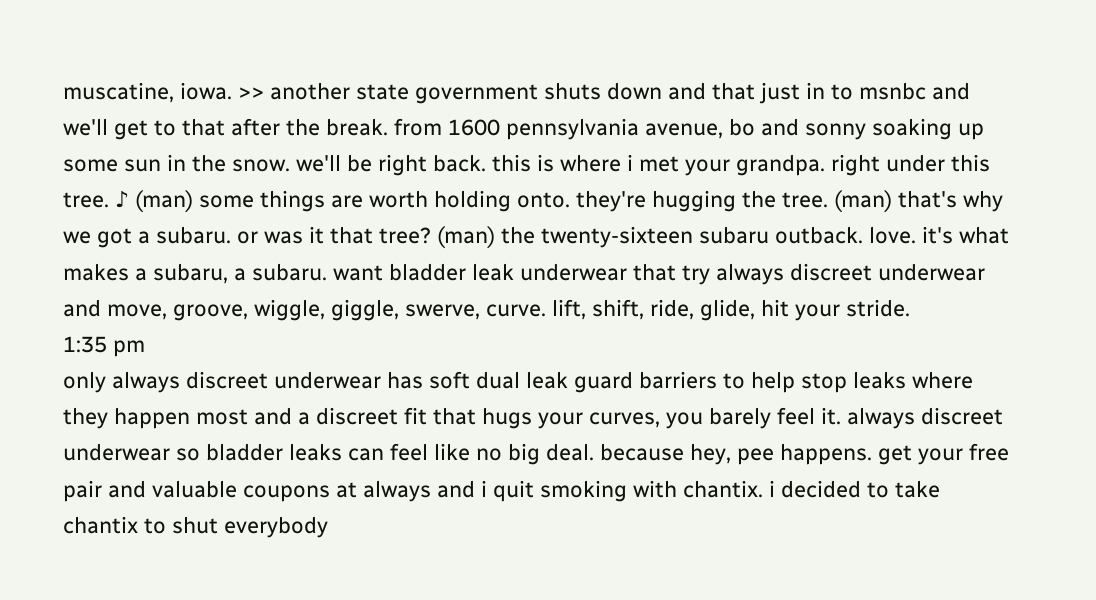muscatine, iowa. >> another state government shuts down and that just in to msnbc and we'll get to that after the break. from 1600 pennsylvania avenue, bo and sonny soaking up some sun in the snow. we'll be right back. this is where i met your grandpa. right under this tree. ♪ (man) some things are worth holding onto. they're hugging the tree. (man) that's why we got a subaru. or was it that tree? (man) the twenty-sixteen subaru outback. love. it's what makes a subaru, a subaru. want bladder leak underwear that try always discreet underwear and move, groove, wiggle, giggle, swerve, curve. lift, shift, ride, glide, hit your stride.
1:35 pm
only always discreet underwear has soft dual leak guard barriers to help stop leaks where they happen most and a discreet fit that hugs your curves, you barely feel it. always discreet underwear so bladder leaks can feel like no big deal. because hey, pee happens. get your free pair and valuable coupons at always and i quit smoking with chantix. i decided to take chantix to shut everybody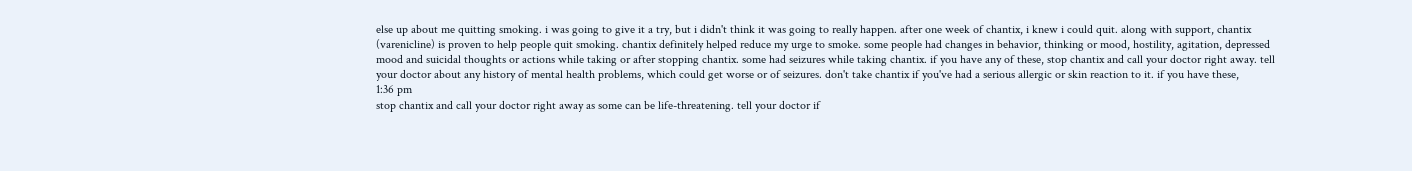else up about me quitting smoking. i was going to give it a try, but i didn't think it was going to really happen. after one week of chantix, i knew i could quit. along with support, chantix (varenicline) is proven to help people quit smoking. chantix definitely helped reduce my urge to smoke. some people had changes in behavior, thinking or mood, hostility, agitation, depressed mood and suicidal thoughts or actions while taking or after stopping chantix. some had seizures while taking chantix. if you have any of these, stop chantix and call your doctor right away. tell your doctor about any history of mental health problems, which could get worse or of seizures. don't take chantix if you've had a serious allergic or skin reaction to it. if you have these,
1:36 pm
stop chantix and call your doctor right away as some can be life-threatening. tell your doctor if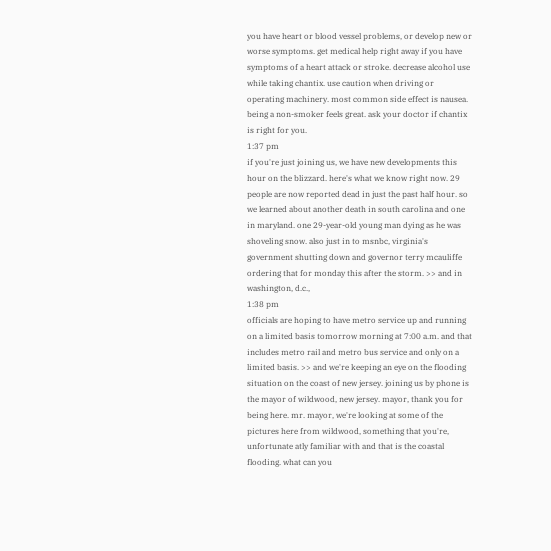you have heart or blood vessel problems, or develop new or worse symptoms. get medical help right away if you have symptoms of a heart attack or stroke. decrease alcohol use while taking chantix. use caution when driving or operating machinery. most common side effect is nausea. being a non-smoker feels great. ask your doctor if chantix is right for you.
1:37 pm
if you're just joining us, we have new developments this hour on the blizzard. here's what we know right now. 29 people are now reported dead in just the past half hour. so we learned about another death in south carolina and one in maryland. one 29-year-old young man dying as he was shoveling snow. also just in to msnbc, virginia's government shutting down and governor terry mcauliffe ordering that for monday this after the storm. >> and in washington, d.c.,
1:38 pm
officials are hoping to have metro service up and running on a limited basis tomorrow morning at 7:00 a.m. and that includes metro rail and metro bus service and only on a limited basis. >> and we're keeping an eye on the flooding situation on the coast of new jersey. joining us by phone is the mayor of wildwood, new jersey. mayor, thank you for being here. mr. mayor, we're looking at some of the pictures here from wildwood, something that you're, unfortunate atly familiar with and that is the coastal flooding. what can you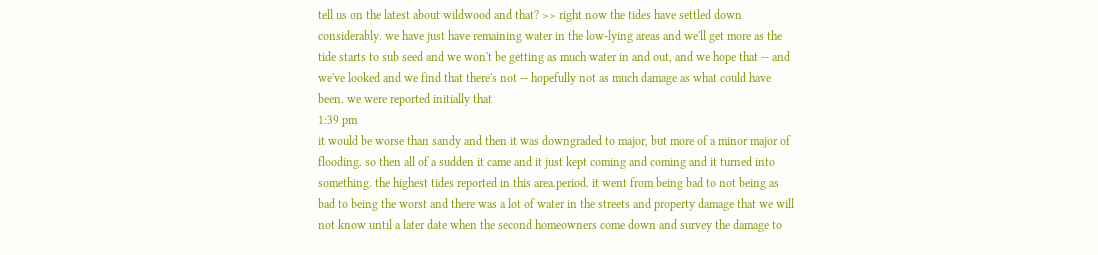tell us on the latest about wildwood and that? >> right now the tides have settled down considerably. we have just have remaining water in the low-lying areas and we'll get more as the tide starts to sub seed and we won't be getting as much water in and out, and we hope that -- and we've looked and we find that there's not -- hopefully not as much damage as what could have been. we were reported initially that
1:39 pm
it would be worse than sandy and then it was downgraded to major, but more of a minor major of flooding. so then all of a sudden it came and it just kept coming and coming and it turned into something. the highest tides reported in this area.period. it went from being bad to not being as bad to being the worst and there was a lot of water in the streets and property damage that we will not know until a later date when the second homeowners come down and survey the damage to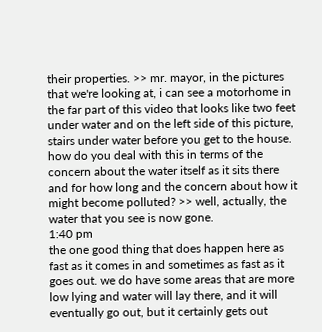their properties. >> mr. mayor, in the pictures that we're looking at, i can see a motorhome in the far part of this video that looks like two feet under water and on the left side of this picture, stairs under water before you get to the house. how do you deal with this in terms of the concern about the water itself as it sits there and for how long and the concern about how it might become polluted? >> well, actually, the water that you see is now gone.
1:40 pm
the one good thing that does happen here as fast as it comes in and sometimes as fast as it goes out. we do have some areas that are more low lying and water will lay there, and it will eventually go out, but it certainly gets out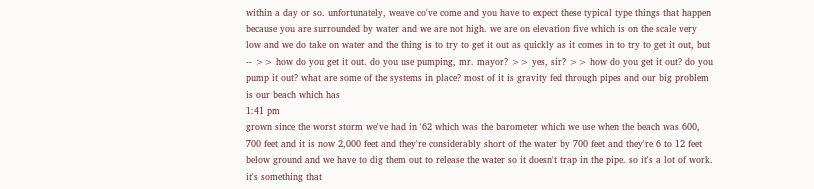within a day or so. unfortunately, weave co've come and you have to expect these typical type things that happen because you are surrounded by water and we are not high. we are on elevation five which is on the scale very low and we do take on water and the thing is to try to get it out as quickly as it comes in to try to get it out, but -- >> how do you get it out. do you use pumping, mr. mayor? >> yes, sir? >> how do you get it out? do you pump it out? what are some of the systems in place? most of it is gravity fed through pipes and our big problem is our beach which has
1:41 pm
grown since the worst storm we've had in '62 which was the barometer which we use when the beach was 600, 700 feet and it is now 2,000 feet and they're considerably short of the water by 700 feet and they're 6 to 12 feet below ground and we have to dig them out to release the water so it doesn't trap in the pipe. so it's a lot of work. it's something that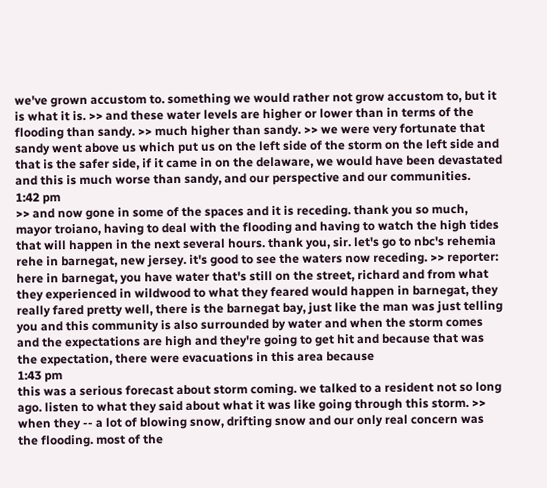we've grown accustom to. something we would rather not grow accustom to, but it is what it is. >> and these water levels are higher or lower than in terms of the flooding than sandy. >> much higher than sandy. >> we were very fortunate that sandy went above us which put us on the left side of the storm on the left side and that is the safer side, if it came in on the delaware, we would have been devastated and this is much worse than sandy, and our perspective and our communities.
1:42 pm
>> and now gone in some of the spaces and it is receding. thank you so much, mayor troiano, having to deal with the flooding and having to watch the high tides that will happen in the next several hours. thank you, sir. let's go to nbc's rehemia rehe in barnegat, new jersey. it's good to see the waters now receding. >> reporter: here in barnegat, you have water that's still on the street, richard and from what they experienced in wildwood to what they feared would happen in barnegat, they really fared pretty well, there is the barnegat bay, just like the man was just telling you and this community is also surrounded by water and when the storm comes and the expectations are high and they're going to get hit and because that was the expectation, there were evacuations in this area because
1:43 pm
this was a serious forecast about storm coming. we talked to a resident not so long ago. listen to what they said about what it was like going through this storm. >> when they -- a lot of blowing snow, drifting snow and our only real concern was the flooding. most of the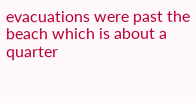evacuations were past the beach which is about a quarter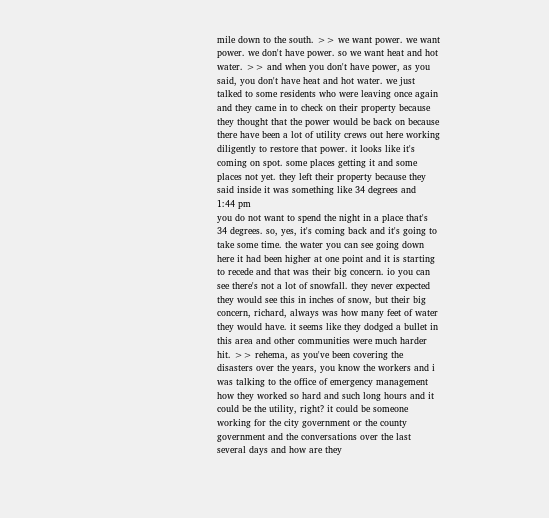mile down to the south. >> we want power. we want power. we don't have power. so we want heat and hot water. >> and when you don't have power, as you said, you don't have heat and hot water. we just talked to some residents who were leaving once again and they came in to check on their property because they thought that the power would be back on because there have been a lot of utility crews out here working diligently to restore that power. it looks like it's coming on spot. some places getting it and some places not yet. they left their property because they said inside it was something like 34 degrees and
1:44 pm
you do not want to spend the night in a place that's 34 degrees. so, yes, it's coming back and it's going to take some time. the water you can see going down here it had been higher at one point and it is starting to recede and that was their big concern. io you can see there's not a lot of snowfall. they never expected they would see this in inches of snow, but their big concern, richard, always was how many feet of water they would have. it seems like they dodged a bullet in this area and other communities were much harder hit. >> rehema, as you've been covering the disasters over the years, you know the workers and i was talking to the office of emergency management how they worked so hard and such long hours and it could be the utility, right? it could be someone working for the city government or the county government and the conversations over the last several days and how are they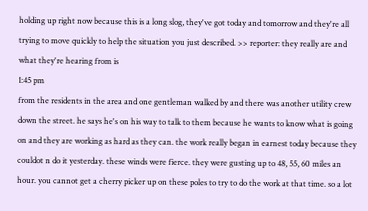holding up right now because this is a long slog, they've got today and tomorrow and they're all trying to move quickly to help the situation you just described. >> reporter: they really are and what they're hearing from is
1:45 pm
from the residents in the area and one gentleman walked by and there was another utility crew down the street. he says he's on his way to talk to them because he wants to know what is going on and they are working as hard as they can. the work really began in earnest today because they couldot n do it yesterday. these winds were fierce. they were gusting up to 48, 55, 60 miles an hour. you cannot get a cherry picker up on these poles to try to do the work at that time. so a lot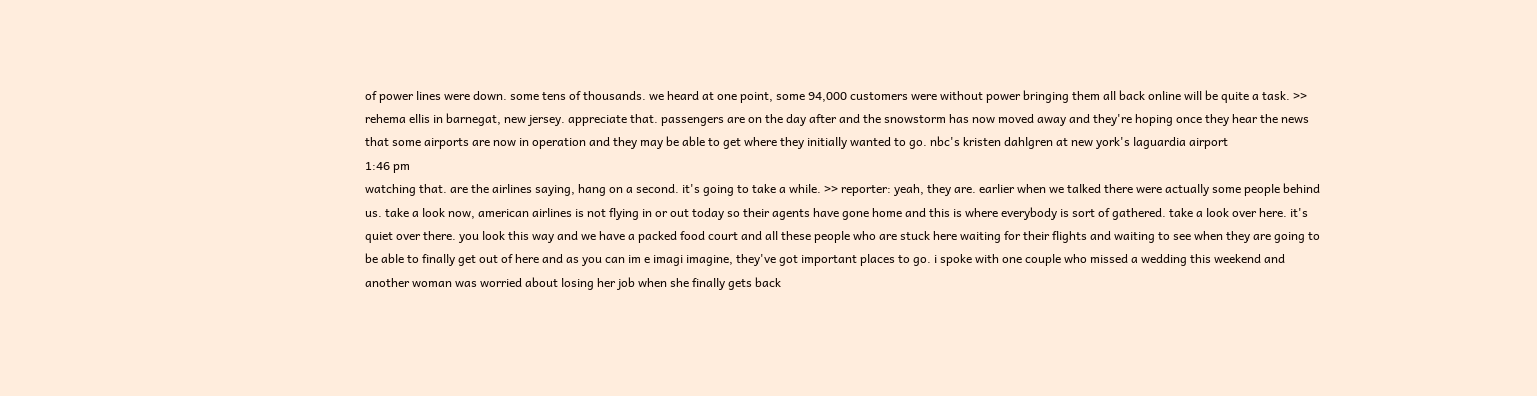of power lines were down. some tens of thousands. we heard at one point, some 94,000 customers were without power bringing them all back online will be quite a task. >> rehema ellis in barnegat, new jersey. appreciate that. passengers are on the day after and the snowstorm has now moved away and they're hoping once they hear the news that some airports are now in operation and they may be able to get where they initially wanted to go. nbc's kristen dahlgren at new york's laguardia airport
1:46 pm
watching that. are the airlines saying, hang on a second. it's going to take a while. >> reporter: yeah, they are. earlier when we talked there were actually some people behind us. take a look now, american airlines is not flying in or out today so their agents have gone home and this is where everybody is sort of gathered. take a look over here. it's quiet over there. you look this way and we have a packed food court and all these people who are stuck here waiting for their flights and waiting to see when they are going to be able to finally get out of here and as you can im e imagi imagine, they've got important places to go. i spoke with one couple who missed a wedding this weekend and another woman was worried about losing her job when she finally gets back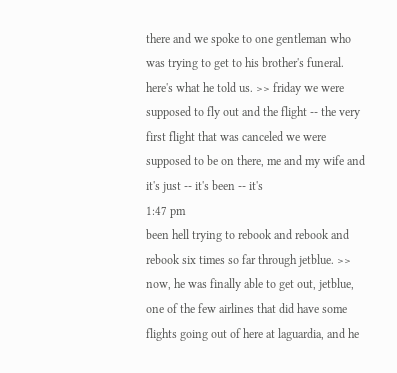there and we spoke to one gentleman who was trying to get to his brother's funeral. here's what he told us. >> friday we were supposed to fly out and the flight -- the very first flight that was canceled we were supposed to be on there, me and my wife and it's just -- it's been -- it's
1:47 pm
been hell trying to rebook and rebook and rebook six times so far through jetblue. >> now, he was finally able to get out, jetblue, one of the few airlines that did have some flights going out of here at laguardia, and he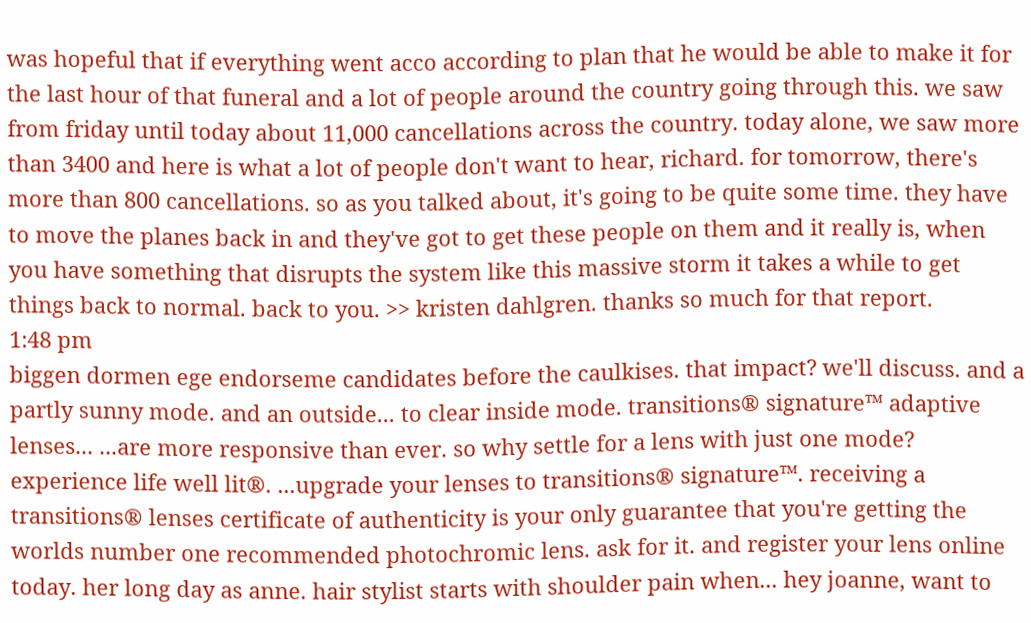was hopeful that if everything went acco according to plan that he would be able to make it for the last hour of that funeral and a lot of people around the country going through this. we saw from friday until today about 11,000 cancellations across the country. today alone, we saw more than 3400 and here is what a lot of people don't want to hear, richard. for tomorrow, there's more than 800 cancellations. so as you talked about, it's going to be quite some time. they have to move the planes back in and they've got to get these people on them and it really is, when you have something that disrupts the system like this massive storm it takes a while to get things back to normal. back to you. >> kristen dahlgren. thanks so much for that report.
1:48 pm
biggen dormen ege endorseme candidates before the caulkises. that impact? we'll discuss. and a partly sunny mode. and an outside... to clear inside mode. transitions® signature™ adaptive lenses... ...are more responsive than ever. so why settle for a lens with just one mode? experience life well lit®. ...upgrade your lenses to transitions® signature™. receiving a transitions® lenses certificate of authenticity is your only guarantee that you're getting the worlds number one recommended photochromic lens. ask for it. and register your lens online today. her long day as anne. hair stylist starts with shoulder pain when... hey joanne, want to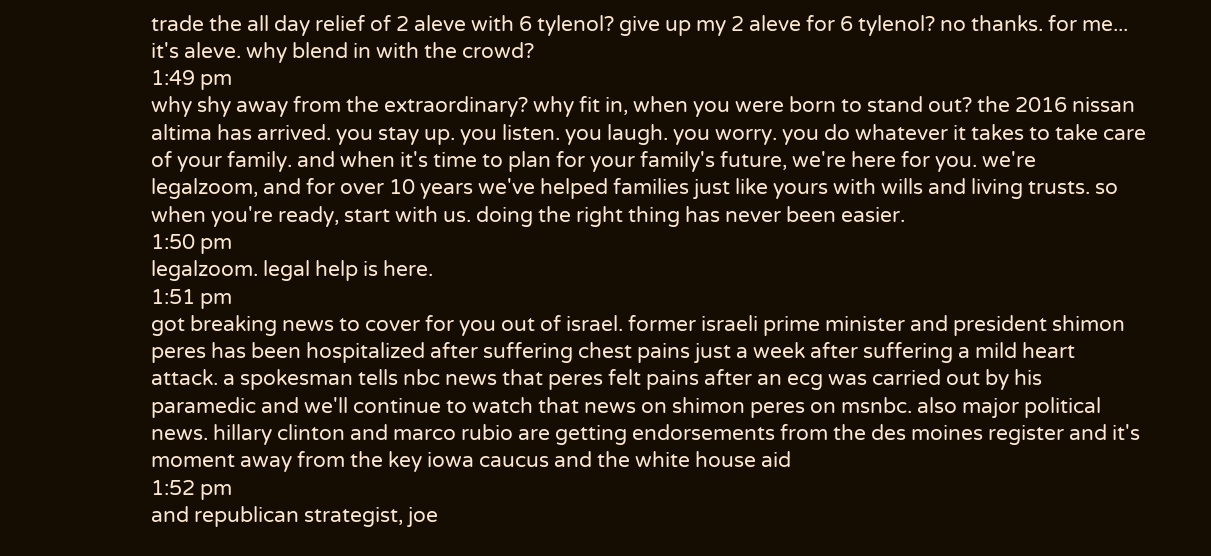trade the all day relief of 2 aleve with 6 tylenol? give up my 2 aleve for 6 tylenol? no thanks. for me... it's aleve. why blend in with the crowd?
1:49 pm
why shy away from the extraordinary? why fit in, when you were born to stand out? the 2016 nissan altima has arrived. you stay up. you listen. you laugh. you worry. you do whatever it takes to take care of your family. and when it's time to plan for your family's future, we're here for you. we're legalzoom, and for over 10 years we've helped families just like yours with wills and living trusts. so when you're ready, start with us. doing the right thing has never been easier.
1:50 pm
legalzoom. legal help is here.
1:51 pm
got breaking news to cover for you out of israel. former israeli prime minister and president shimon peres has been hospitalized after suffering chest pains just a week after suffering a mild heart attack. a spokesman tells nbc news that peres felt pains after an ecg was carried out by his paramedic and we'll continue to watch that news on shimon peres on msnbc. also major political news. hillary clinton and marco rubio are getting endorsements from the des moines register and it's moment away from the key iowa caucus and the white house aid
1:52 pm
and republican strategist, joe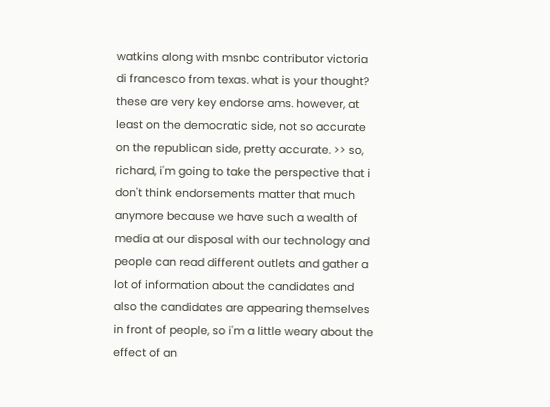watkins along with msnbc contributor victoria di francesco from texas. what is your thought? these are very key endorse ams. however, at least on the democratic side, not so accurate on the republican side, pretty accurate. >> so, richard, i'm going to take the perspective that i don't think endorsements matter that much anymore because we have such a wealth of media at our disposal with our technology and people can read different outlets and gather a lot of information about the candidates and also the candidates are appearing themselves in front of people, so i'm a little weary about the effect of an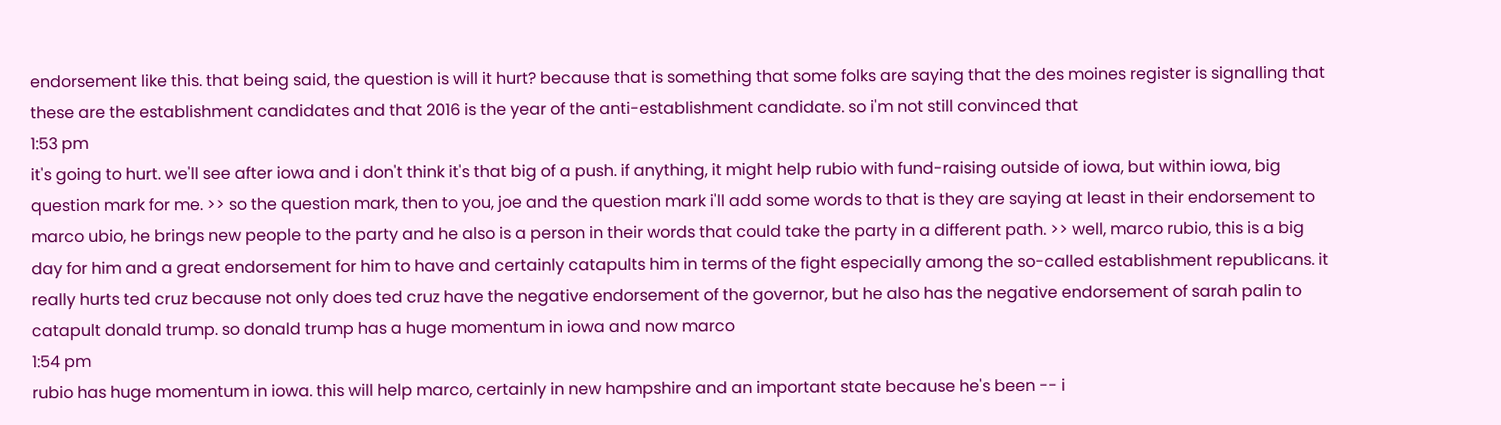endorsement like this. that being said, the question is will it hurt? because that is something that some folks are saying that the des moines register is signalling that these are the establishment candidates and that 2016 is the year of the anti-establishment candidate. so i'm not still convinced that
1:53 pm
it's going to hurt. we'll see after iowa and i don't think it's that big of a push. if anything, it might help rubio with fund-raising outside of iowa, but within iowa, big question mark for me. >> so the question mark, then to you, joe and the question mark i'll add some words to that is they are saying at least in their endorsement to marco ubio, he brings new people to the party and he also is a person in their words that could take the party in a different path. >> well, marco rubio, this is a big day for him and a great endorsement for him to have and certainly catapults him in terms of the fight especially among the so-called establishment republicans. it really hurts ted cruz because not only does ted cruz have the negative endorsement of the governor, but he also has the negative endorsement of sarah palin to catapult donald trump. so donald trump has a huge momentum in iowa and now marco
1:54 pm
rubio has huge momentum in iowa. this will help marco, certainly in new hampshire and an important state because he's been -- i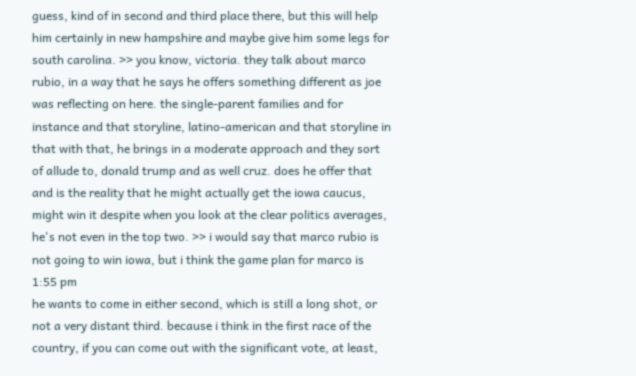guess, kind of in second and third place there, but this will help him certainly in new hampshire and maybe give him some legs for south carolina. >> you know, victoria. they talk about marco rubio, in a way that he says he offers something different as joe was reflecting on here. the single-parent families and for instance and that storyline, latino-american and that storyline in that with that, he brings in a moderate approach and they sort of allude to, donald trump and as well cruz. does he offer that and is the reality that he might actually get the iowa caucus, might win it despite when you look at the clear politics averages, he's not even in the top two. >> i would say that marco rubio is not going to win iowa, but i think the game plan for marco is
1:55 pm
he wants to come in either second, which is still a long shot, or not a very distant third. because i think in the first race of the country, if you can come out with the significant vote, at least,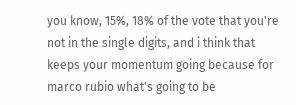you know, 15%, 18% of the vote that you're not in the single digits, and i think that keeps your momentum going because for marco rubio what's going to be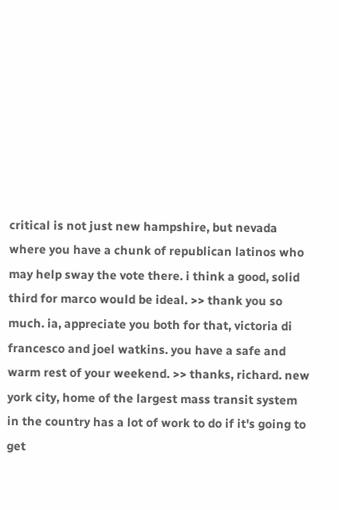critical is not just new hampshire, but nevada where you have a chunk of republican latinos who may help sway the vote there. i think a good, solid third for marco would be ideal. >> thank you so much. ia, appreciate you both for that, victoria di francesco and joel watkins. you have a safe and warm rest of your weekend. >> thanks, richard. new york city, home of the largest mass transit system in the country has a lot of work to do if it's going to get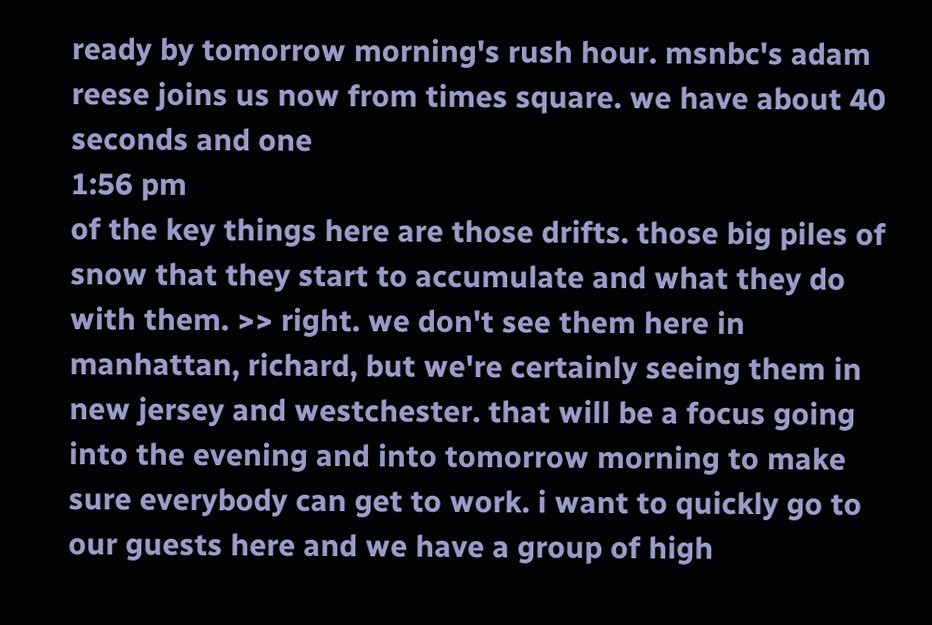ready by tomorrow morning's rush hour. msnbc's adam reese joins us now from times square. we have about 40 seconds and one
1:56 pm
of the key things here are those drifts. those big piles of snow that they start to accumulate and what they do with them. >> right. we don't see them here in manhattan, richard, but we're certainly seeing them in new jersey and westchester. that will be a focus going into the evening and into tomorrow morning to make sure everybody can get to work. i want to quickly go to our guests here and we have a group of high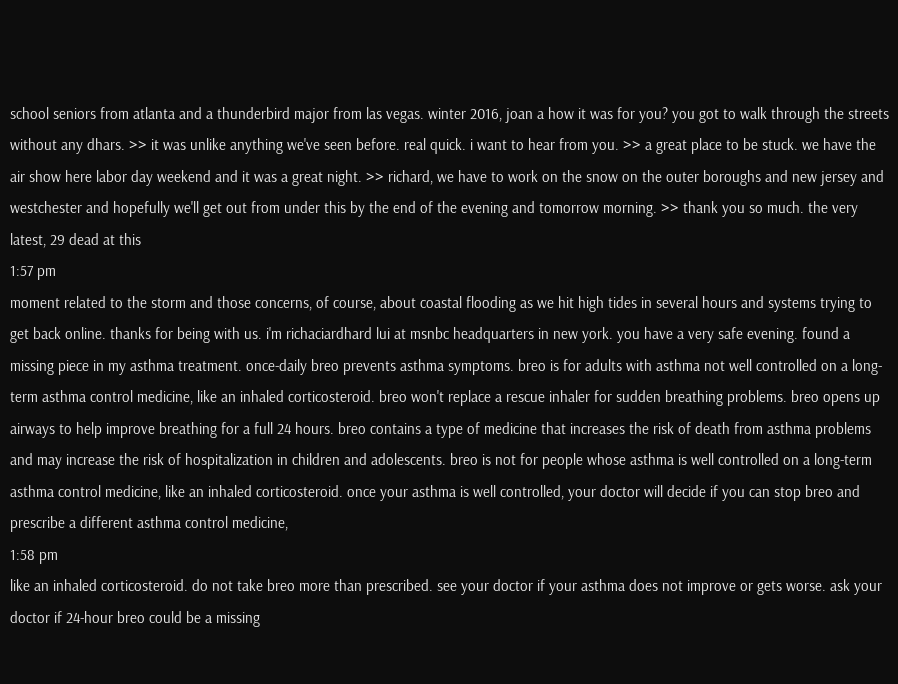school seniors from atlanta and a thunderbird major from las vegas. winter 2016, joan a how it was for you? you got to walk through the streets without any dhars. >> it was unlike anything we've seen before. real quick. i want to hear from you. >> a great place to be stuck. we have the air show here labor day weekend and it was a great night. >> richard, we have to work on the snow on the outer boroughs and new jersey and westchester and hopefully we'll get out from under this by the end of the evening and tomorrow morning. >> thank you so much. the very latest, 29 dead at this
1:57 pm
moment related to the storm and those concerns, of course, about coastal flooding as we hit high tides in several hours and systems trying to get back online. thanks for being with us. i'm richaciardhard lui at msnbc headquarters in new york. you have a very safe evening. found a missing piece in my asthma treatment. once-daily breo prevents asthma symptoms. breo is for adults with asthma not well controlled on a long-term asthma control medicine, like an inhaled corticosteroid. breo won't replace a rescue inhaler for sudden breathing problems. breo opens up airways to help improve breathing for a full 24 hours. breo contains a type of medicine that increases the risk of death from asthma problems and may increase the risk of hospitalization in children and adolescents. breo is not for people whose asthma is well controlled on a long-term asthma control medicine, like an inhaled corticosteroid. once your asthma is well controlled, your doctor will decide if you can stop breo and prescribe a different asthma control medicine,
1:58 pm
like an inhaled corticosteroid. do not take breo more than prescribed. see your doctor if your asthma does not improve or gets worse. ask your doctor if 24-hour breo could be a missing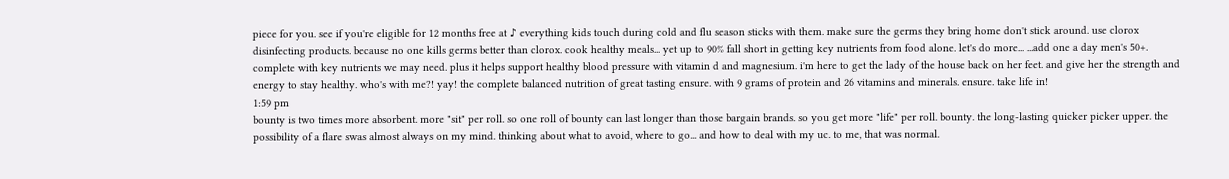piece for you. see if you're eligible for 12 months free at ♪ everything kids touch during cold and flu season sticks with them. make sure the germs they bring home don't stick around. use clorox disinfecting products. because no one kills germs better than clorox. cook healthy meals... yet up to 90% fall short in getting key nutrients from food alone. let's do more... ...add one a day men's 50+. complete with key nutrients we may need. plus it helps support healthy blood pressure with vitamin d and magnesium. i'm here to get the lady of the house back on her feet. and give her the strength and energy to stay healthy. who's with me?! yay! the complete balanced nutrition of great tasting ensure. with 9 grams of protein and 26 vitamins and minerals. ensure. take life in!
1:59 pm
bounty is two times more absorbent. more "sit" per roll. so one roll of bounty can last longer than those bargain brands. so you get more "life" per roll. bounty. the long-lasting quicker picker upper. the possibility of a flare swas almost always on my mind. thinking about what to avoid, where to go... and how to deal with my uc. to me, that was normal.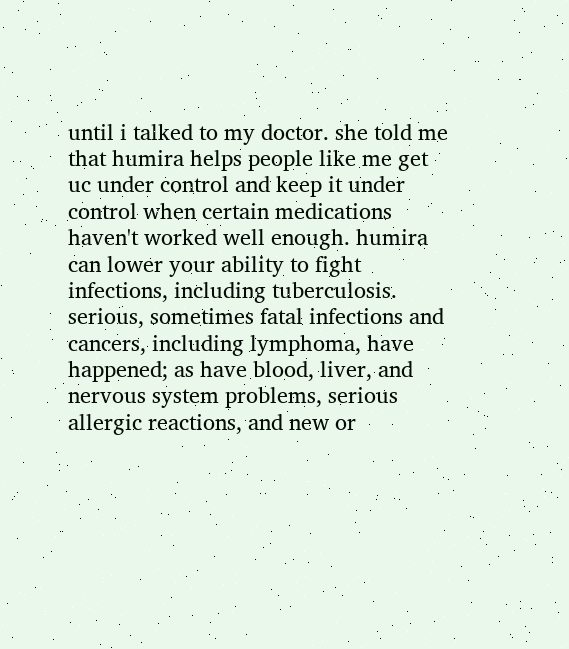until i talked to my doctor. she told me that humira helps people like me get uc under control and keep it under control when certain medications haven't worked well enough. humira can lower your ability to fight infections, including tuberculosis. serious, sometimes fatal infections and cancers, including lymphoma, have happened; as have blood, liver, and nervous system problems, serious allergic reactions, and new or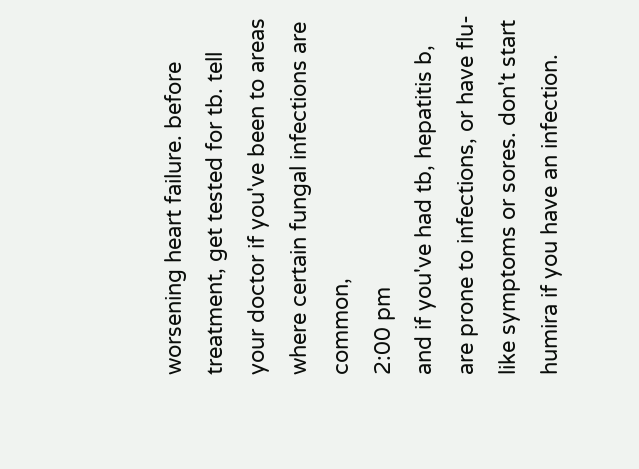worsening heart failure. before treatment, get tested for tb. tell your doctor if you've been to areas where certain fungal infections are common,
2:00 pm
and if you've had tb, hepatitis b, are prone to infections, or have flu-like symptoms or sores. don't start humira if you have an infection.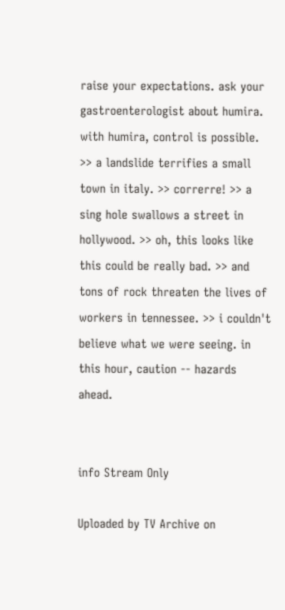raise your expectations. ask your gastroenterologist about humira. with humira, control is possible. >> a landslide terrifies a small town in italy. >> correrre! >> a sing hole swallows a street in hollywood. >> oh, this looks like this could be really bad. >> and tons of rock threaten the lives of workers in tennessee. >> i couldn't believe what we were seeing. in this hour, caution -- hazards ahead.


info Stream Only

Uploaded by TV Archive on